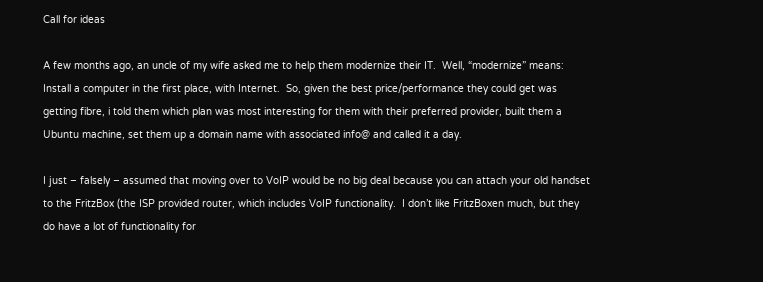Call for ideas

A few months ago, an uncle of my wife asked me to help them modernize their IT.  Well, “modernize” means: Install a computer in the first place, with Internet.  So, given the best price/performance they could get was getting fibre, i told them which plan was most interesting for them with their preferred provider, built them a Ubuntu machine, set them up a domain name with associated info@ and called it a day.

I just – falsely – assumed that moving over to VoIP would be no big deal because you can attach your old handset to the FritzBox (the ISP provided router, which includes VoIP functionality.  I don’t like FritzBoxen much, but they do have a lot of functionality for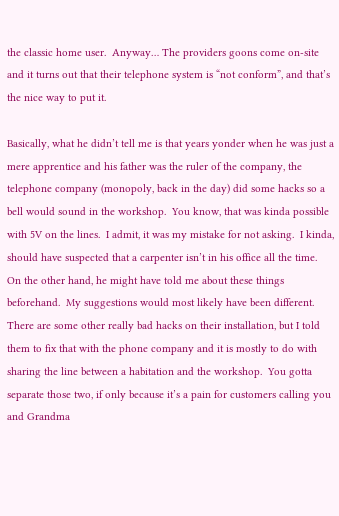the classic home user.  Anyway… The providers goons come on-site and it turns out that their telephone system is “not conform”, and that’s the nice way to put it.

Basically, what he didn’t tell me is that years yonder when he was just a mere apprentice and his father was the ruler of the company, the telephone company (monopoly, back in the day) did some hacks so a bell would sound in the workshop.  You know, that was kinda possible with 5V on the lines.  I admit, it was my mistake for not asking.  I kinda, should have suspected that a carpenter isn’t in his office all the time.  On the other hand, he might have told me about these things beforehand.  My suggestions would most likely have been different.
There are some other really bad hacks on their installation, but I told them to fix that with the phone company and it is mostly to do with sharing the line between a habitation and the workshop.  You gotta separate those two, if only because it’s a pain for customers calling you and Grandma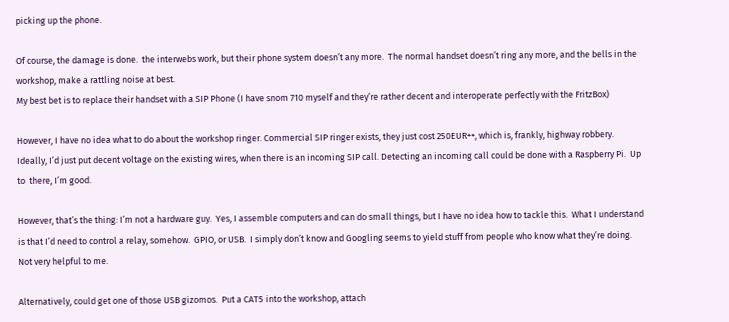picking up the phone.

Of course, the damage is done.  the interwebs work, but their phone system doesn’t any more.  The normal handset doesn’t ring any more, and the bells in the workshop, make a rattling noise at best.
My best bet is to replace their handset with a SIP Phone (I have snom 710 myself and they’re rather decent and interoperate perfectly with the FritzBox)

However, I have no idea what to do about the workshop ringer. Commercial SIP ringer exists, they just cost 250EUR++, which is, frankly, highway robbery. Ideally, I’d just put decent voltage on the existing wires, when there is an incoming SIP call. Detecting an incoming call could be done with a Raspberry Pi.  Up to  there, I’m good.

However, that’s the thing: I’m not a hardware guy.  Yes, I assemble computers and can do small things, but I have no idea how to tackle this.  What I understand is that I’d need to control a relay, somehow.  GPIO, or USB.  I simply don’t know and Googling seems to yield stuff from people who know what they’re doing.  Not very helpful to me.

Alternatively, could get one of those USB gizomos.  Put a CAT5 into the workshop, attach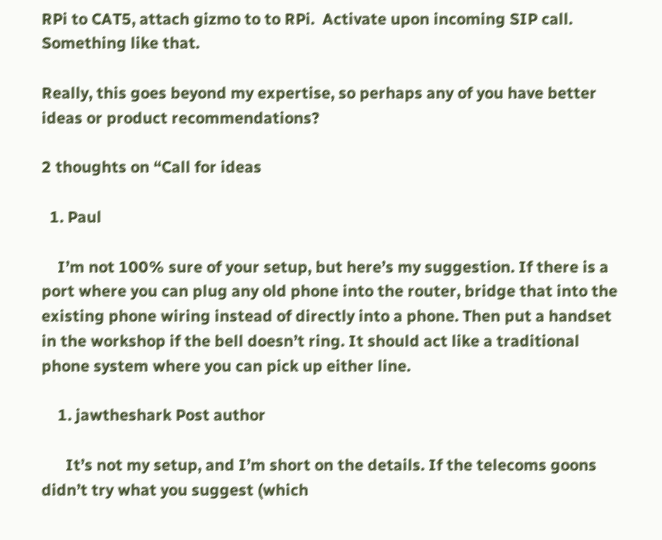RPi to CAT5, attach gizmo to to RPi.  Activate upon incoming SIP call.  Something like that.

Really, this goes beyond my expertise, so perhaps any of you have better ideas or product recommendations?

2 thoughts on “Call for ideas

  1. Paul

    I’m not 100% sure of your setup, but here’s my suggestion. If there is a port where you can plug any old phone into the router, bridge that into the existing phone wiring instead of directly into a phone. Then put a handset in the workshop if the bell doesn’t ring. It should act like a traditional phone system where you can pick up either line.

    1. jawtheshark Post author

      It’s not my setup, and I’m short on the details. If the telecoms goons didn’t try what you suggest (which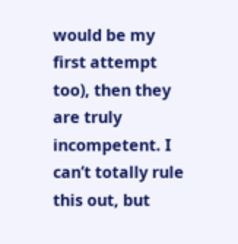would be my first attempt too), then they are truly incompetent. I can’t totally rule this out, but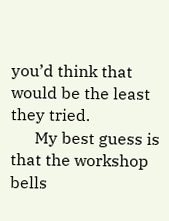you’d think that would be the least they tried.
      My best guess is that the workshop bells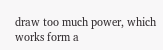draw too much power, which works form a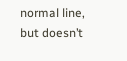normal line, but doesn’t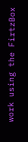work using the FirtzBox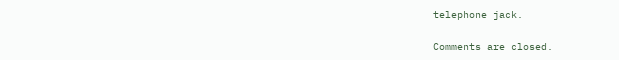telephone jack.

Comments are closed.